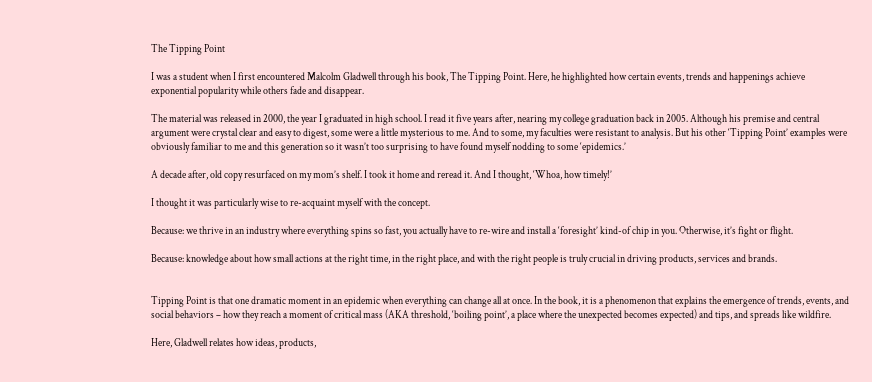The Tipping Point

I was a student when I first encountered Malcolm Gladwell through his book, The Tipping Point. Here, he highlighted how certain events, trends and happenings achieve exponential popularity while others fade and disappear.

The material was released in 2000, the year I graduated in high school. I read it five years after, nearing my college graduation back in 2005. Although his premise and central argument were crystal clear and easy to digest, some were a little mysterious to me. And to some, my faculties were resistant to analysis. But his other ‘Tipping Point’ examples were obviously familiar to me and this generation so it wasn’t too surprising to have found myself nodding to some ‘epidemics.’

A decade after, old copy resurfaced on my mom’s shelf. I took it home and reread it. And I thought, ‘Whoa, how timely!’

I thought it was particularly wise to re-acquaint myself with the concept.

Because: we thrive in an industry where everything spins so fast, you actually have to re-wire and install a ‘foresight’ kind-of chip in you. Otherwise, it’s fight or flight.

Because: knowledge about how small actions at the right time, in the right place, and with the right people is truly crucial in driving products, services and brands.


Tipping Point is that one dramatic moment in an epidemic when everything can change all at once. In the book, it is a phenomenon that explains the emergence of trends, events, and social behaviors – how they reach a moment of critical mass (AKA threshold, ‘boiling point’, a place where the unexpected becomes expected) and tips, and spreads like wildfire.

Here, Gladwell relates how ideas, products,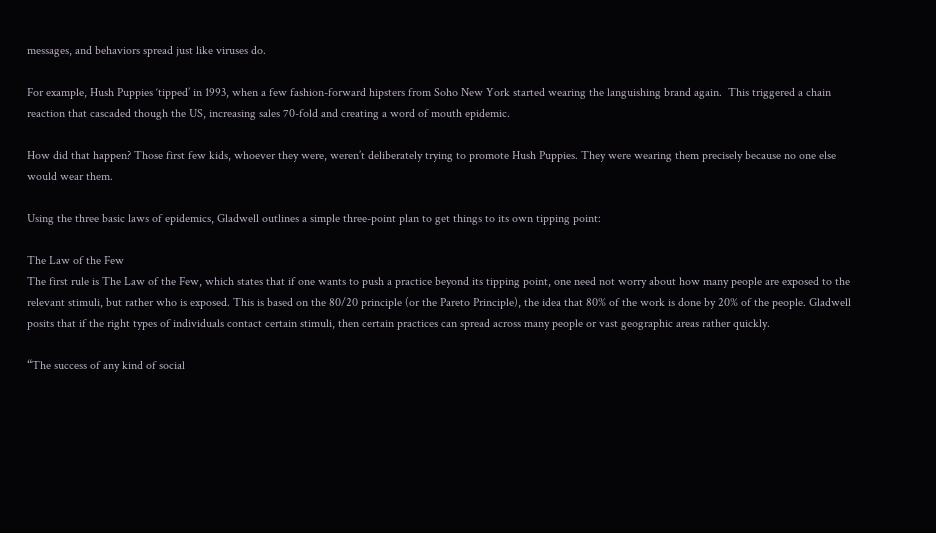messages, and behaviors spread just like viruses do.

For example, Hush Puppies ‘tipped’ in 1993, when a few fashion-forward hipsters from Soho New York started wearing the languishing brand again.  This triggered a chain reaction that cascaded though the US, increasing sales 70-fold and creating a word of mouth epidemic.

How did that happen? Those first few kids, whoever they were, weren’t deliberately trying to promote Hush Puppies. They were wearing them precisely because no one else would wear them.

Using the three basic laws of epidemics, Gladwell outlines a simple three-point plan to get things to its own tipping point:

The Law of the Few
The first rule is The Law of the Few, which states that if one wants to push a practice beyond its tipping point, one need not worry about how many people are exposed to the relevant stimuli, but rather who is exposed. This is based on the 80/20 principle (or the Pareto Principle), the idea that 80% of the work is done by 20% of the people. Gladwell posits that if the right types of individuals contact certain stimuli, then certain practices can spread across many people or vast geographic areas rather quickly.

“The success of any kind of social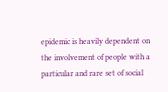epidemic is heavily dependent on the involvement of people with a particular and rare set of social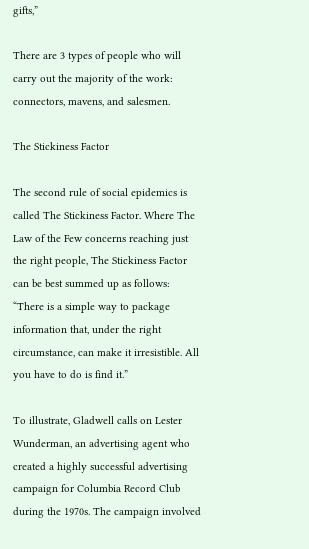gifts,”

There are 3 types of people who will carry out the majority of the work: connectors, mavens, and salesmen.

The Stickiness Factor

The second rule of social epidemics is called The Stickiness Factor. Where The Law of the Few concerns reaching just the right people, The Stickiness Factor can be best summed up as follows: “There is a simple way to package information that, under the right circumstance, can make it irresistible. All you have to do is find it.”

To illustrate, Gladwell calls on Lester Wunderman, an advertising agent who created a highly successful advertising campaign for Columbia Record Club during the 1970s. The campaign involved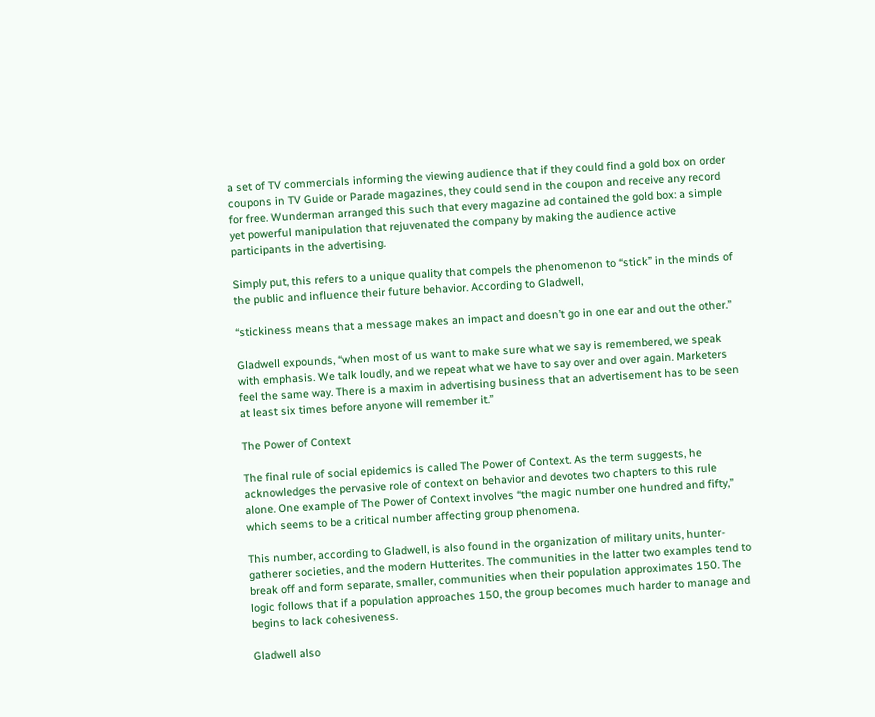a set of TV commercials informing the viewing audience that if they could find a gold box on order coupons in TV Guide or Parade magazines, they could send in the coupon and receive any record for free. Wunderman arranged this such that every magazine ad contained the gold box: a simple yet powerful manipulation that rejuvenated the company by making the audience active participants in the advertising.

Simply put, this refers to a unique quality that compels the phenomenon to “stick” in the minds of the public and influence their future behavior. According to Gladwell,

“stickiness means that a message makes an impact and doesn’t go in one ear and out the other.”

Gladwell expounds, “when most of us want to make sure what we say is remembered, we speak with emphasis. We talk loudly, and we repeat what we have to say over and over again. Marketers feel the same way. There is a maxim in advertising business that an advertisement has to be seen at least six times before anyone will remember it.”

The Power of Context

The final rule of social epidemics is called The Power of Context. As the term suggests, he acknowledges the pervasive role of context on behavior and devotes two chapters to this rule alone. One example of The Power of Context involves “the magic number one hundred and fifty,” which seems to be a critical number affecting group phenomena.

This number, according to Gladwell, is also found in the organization of military units, hunter-gatherer societies, and the modern Hutterites. The communities in the latter two examples tend to break off and form separate, smaller, communities when their population approximates 150. The logic follows that if a population approaches 150, the group becomes much harder to manage and begins to lack cohesiveness.

Gladwell also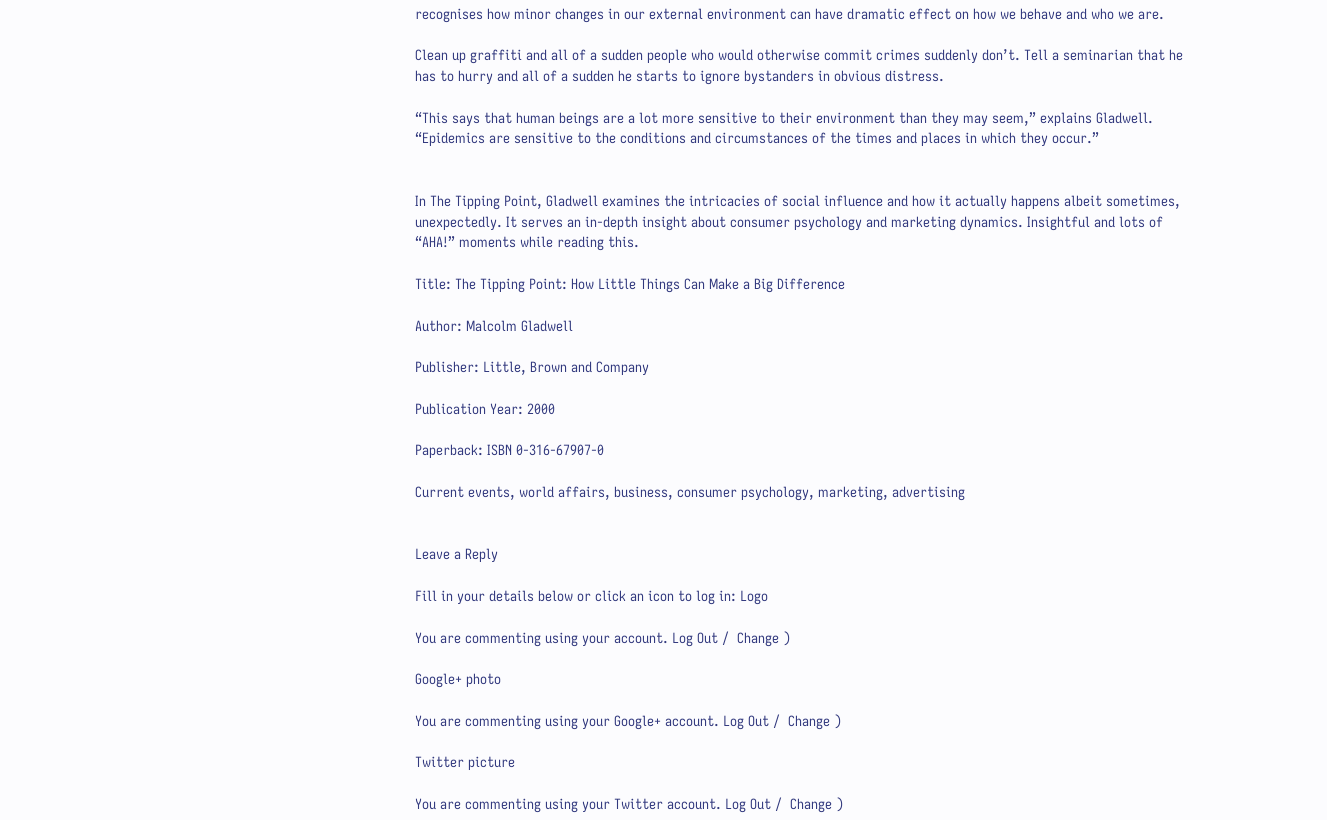recognises how minor changes in our external environment can have dramatic effect on how we behave and who we are.

Clean up graffiti and all of a sudden people who would otherwise commit crimes suddenly don’t. Tell a seminarian that he has to hurry and all of a sudden he starts to ignore bystanders in obvious distress.

“This says that human beings are a lot more sensitive to their environment than they may seem,” explains Gladwell. “Epidemics are sensitive to the conditions and circumstances of the times and places in which they occur.”


In The Tipping Point, Gladwell examines the intricacies of social influence and how it actually happens albeit sometimes, unexpectedly. It serves an in-depth insight about consumer psychology and marketing dynamics. Insightful and lots of “AHA!” moments while reading this.

Title: The Tipping Point: How Little Things Can Make a Big Difference

Author: Malcolm Gladwell

Publisher: Little, Brown and Company

Publication Year: 2000

Paperback: ISBN 0-316-67907-0

Current events, world affairs, business, consumer psychology, marketing, advertising


Leave a Reply

Fill in your details below or click an icon to log in: Logo

You are commenting using your account. Log Out /  Change )

Google+ photo

You are commenting using your Google+ account. Log Out /  Change )

Twitter picture

You are commenting using your Twitter account. Log Out /  Change )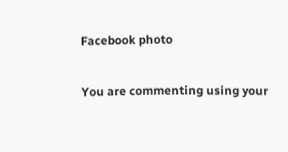Facebook photo

You are commenting using your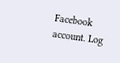Facebook account. Log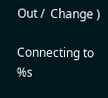Out /  Change )

Connecting to %s